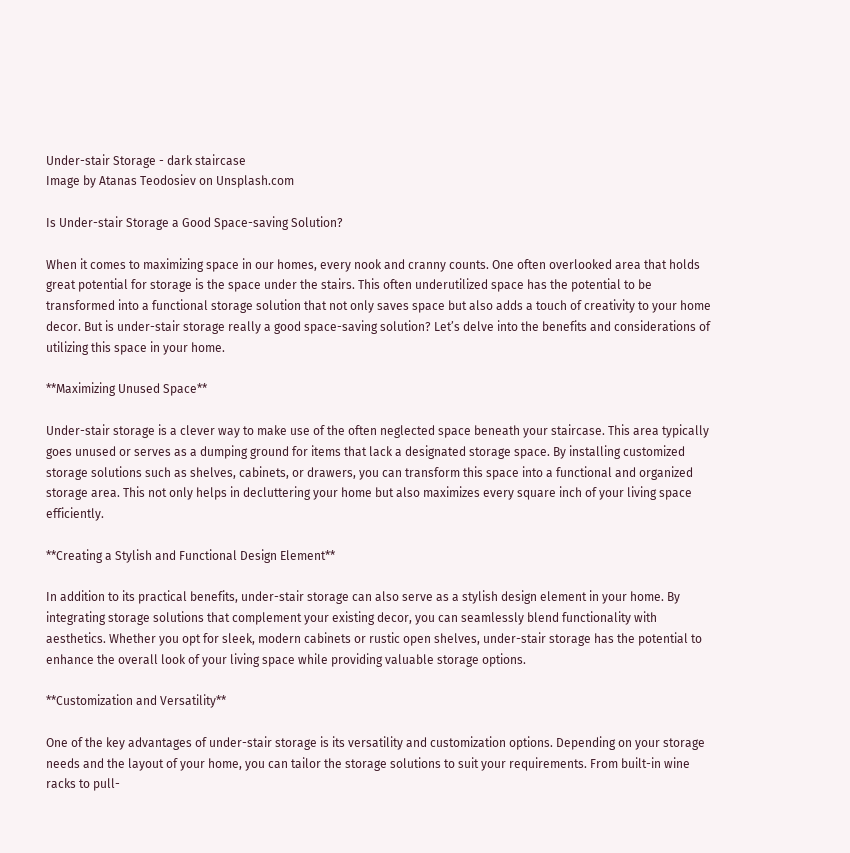Under-stair Storage - dark staircase
Image by Atanas Teodosiev on Unsplash.com

Is Under-stair Storage a Good Space-saving Solution?

When it comes to maximizing space in our homes, every nook and cranny counts. One often overlooked area that holds great potential for storage is the space under the stairs. This often underutilized space has the potential to be transformed into a functional storage solution that not only saves space but also adds a touch of creativity to your home decor. But is under-stair storage really a good space-saving solution? Let’s delve into the benefits and considerations of utilizing this space in your home.

**Maximizing Unused Space**

Under-stair storage is a clever way to make use of the often neglected space beneath your staircase. This area typically goes unused or serves as a dumping ground for items that lack a designated storage space. By installing customized storage solutions such as shelves, cabinets, or drawers, you can transform this space into a functional and organized storage area. This not only helps in decluttering your home but also maximizes every square inch of your living space efficiently.

**Creating a Stylish and Functional Design Element**

In addition to its practical benefits, under-stair storage can also serve as a stylish design element in your home. By integrating storage solutions that complement your existing decor, you can seamlessly blend functionality with aesthetics. Whether you opt for sleek, modern cabinets or rustic open shelves, under-stair storage has the potential to enhance the overall look of your living space while providing valuable storage options.

**Customization and Versatility**

One of the key advantages of under-stair storage is its versatility and customization options. Depending on your storage needs and the layout of your home, you can tailor the storage solutions to suit your requirements. From built-in wine racks to pull-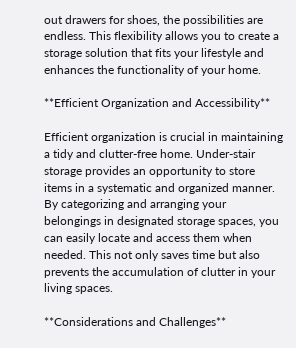out drawers for shoes, the possibilities are endless. This flexibility allows you to create a storage solution that fits your lifestyle and enhances the functionality of your home.

**Efficient Organization and Accessibility**

Efficient organization is crucial in maintaining a tidy and clutter-free home. Under-stair storage provides an opportunity to store items in a systematic and organized manner. By categorizing and arranging your belongings in designated storage spaces, you can easily locate and access them when needed. This not only saves time but also prevents the accumulation of clutter in your living spaces.

**Considerations and Challenges**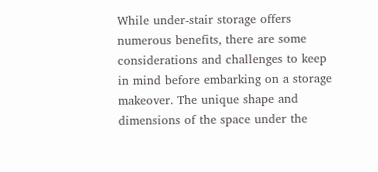While under-stair storage offers numerous benefits, there are some considerations and challenges to keep in mind before embarking on a storage makeover. The unique shape and dimensions of the space under the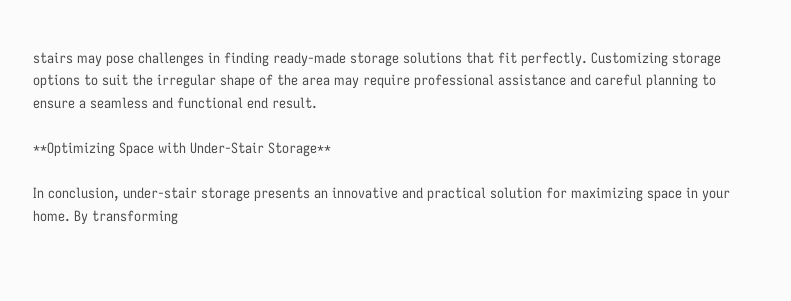stairs may pose challenges in finding ready-made storage solutions that fit perfectly. Customizing storage options to suit the irregular shape of the area may require professional assistance and careful planning to ensure a seamless and functional end result.

**Optimizing Space with Under-Stair Storage**

In conclusion, under-stair storage presents an innovative and practical solution for maximizing space in your home. By transforming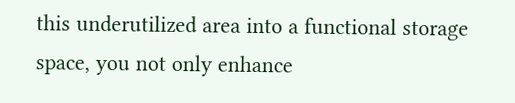this underutilized area into a functional storage space, you not only enhance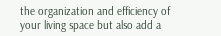the organization and efficiency of your living space but also add a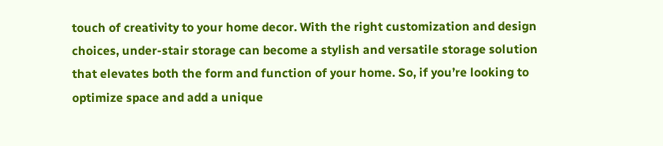touch of creativity to your home decor. With the right customization and design choices, under-stair storage can become a stylish and versatile storage solution that elevates both the form and function of your home. So, if you’re looking to optimize space and add a unique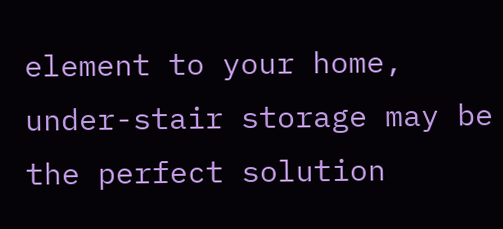element to your home, under-stair storage may be the perfect solution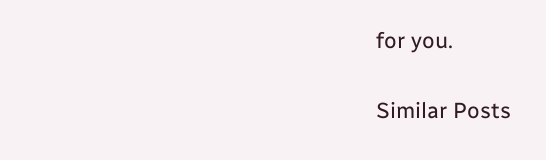for you.

Similar Posts